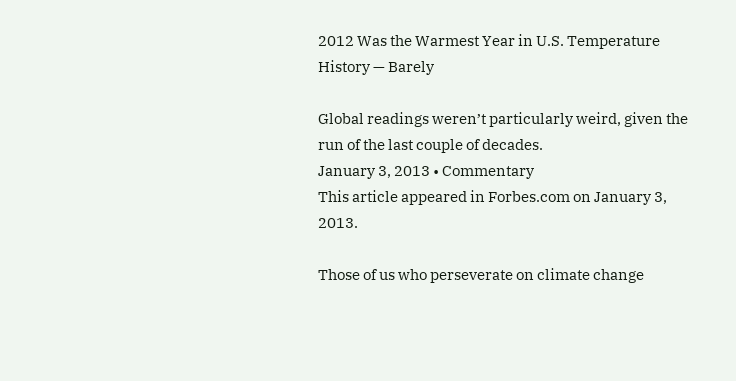2012 Was the Warmest Year in U.S. Temperature History — Barely

Global readings weren’t particularly weird, given the run of the last couple of decades.
January 3, 2013 • Commentary
This article appeared in Forbes.com on January 3, 2013.

Those of us who perseverate on climate change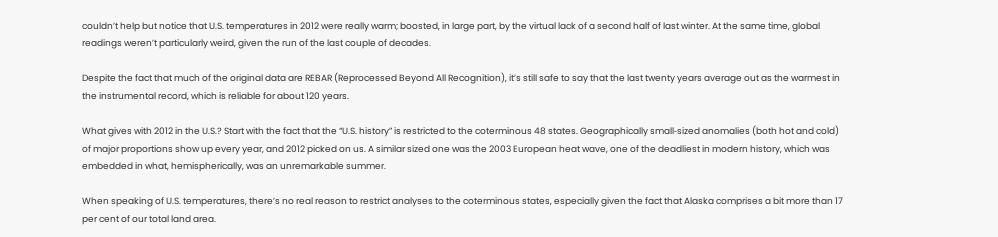couldn’t help but notice that U.S. temperatures in 2012 were really warm; boosted, in large part, by the virtual lack of a second half of last winter. At the same time, global readings weren’t particularly weird, given the run of the last couple of decades.

Despite the fact that much of the original data are REBAR (Reprocessed Beyond All Recognition), it’s still safe to say that the last twenty years average out as the warmest in the instrumental record, which is reliable for about 120 years.

What gives with 2012 in the U.S.? Start with the fact that the “U.S. history” is restricted to the coterminous 48 states. Geographically small‐sized anomalies (both hot and cold) of major proportions show up every year, and 2012 picked on us. A similar sized one was the 2003 European heat wave, one of the deadliest in modern history, which was embedded in what, hemispherically, was an unremarkable summer.

When speaking of U.S. temperatures, there’s no real reason to restrict analyses to the coterminous states, especially given the fact that Alaska comprises a bit more than 17 per cent of our total land area.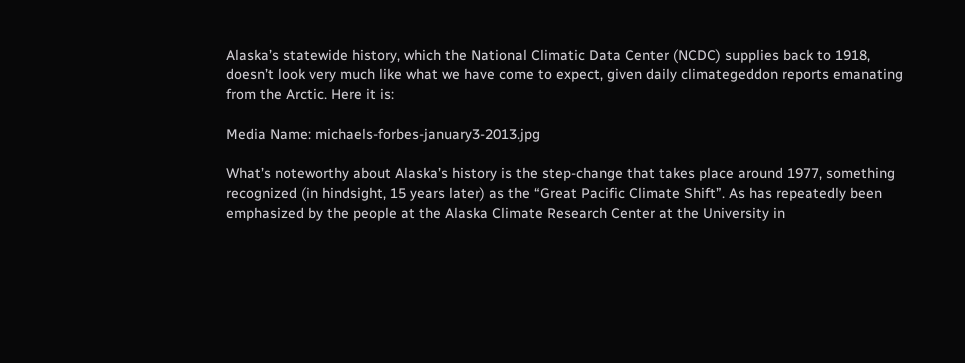Alaska’s statewide history, which the National Climatic Data Center (NCDC) supplies back to 1918, doesn’t look very much like what we have come to expect, given daily climategeddon reports emanating from the Arctic. Here it is:

Media Name: michaels-forbes-january3-2013.jpg

What’s noteworthy about Alaska’s history is the step‐change that takes place around 1977, something recognized (in hindsight, 15 years later) as the “Great Pacific Climate Shift”. As has repeatedly been emphasized by the people at the Alaska Climate Research Center at the University in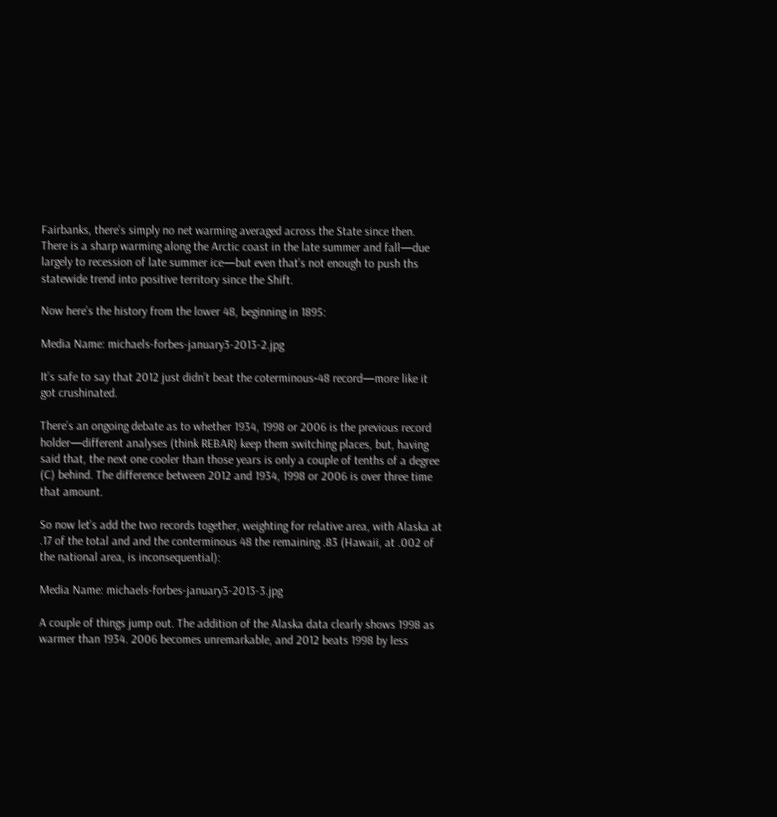Fairbanks, there’s simply no net warming averaged across the State since then. There is a sharp warming along the Arctic coast in the late summer and fall—due largely to recession of late summer ice—but even that’s not enough to push ths statewide trend into positive territory since the Shift.

Now here’s the history from the lower 48, beginning in 1895:

Media Name: michaels-forbes-january3-2013-2.jpg

It’s safe to say that 2012 just didn’t beat the coterminous‐48 record—more like it got crushinated.

There’s an ongoing debate as to whether 1934, 1998 or 2006 is the previous record holder—different analyses (think REBAR) keep them switching places, but, having said that, the next one cooler than those years is only a couple of tenths of a degree (C) behind. The difference between 2012 and 1934, 1998 or 2006 is over three time that amount.

So now let’s add the two records together, weighting for relative area, with Alaska at .17 of the total and and the conterminous 48 the remaining .83 (Hawaii, at .002 of the national area, is inconsequential):

Media Name: michaels-forbes-january3-2013-3.jpg

A couple of things jump out. The addition of the Alaska data clearly shows 1998 as warmer than 1934. 2006 becomes unremarkable, and 2012 beats 1998 by less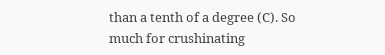than a tenth of a degree (C). So much for crushinating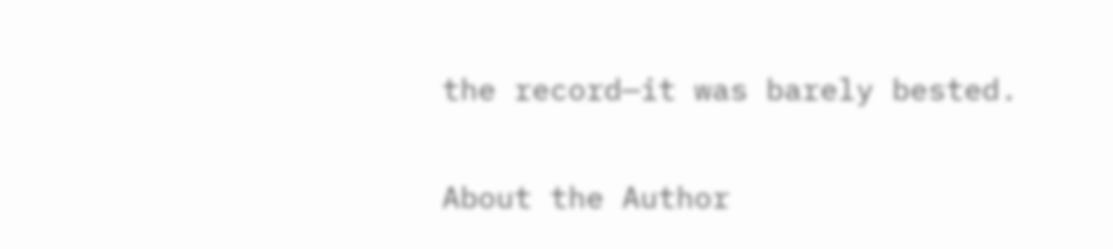the record—it was barely bested.

About the Author